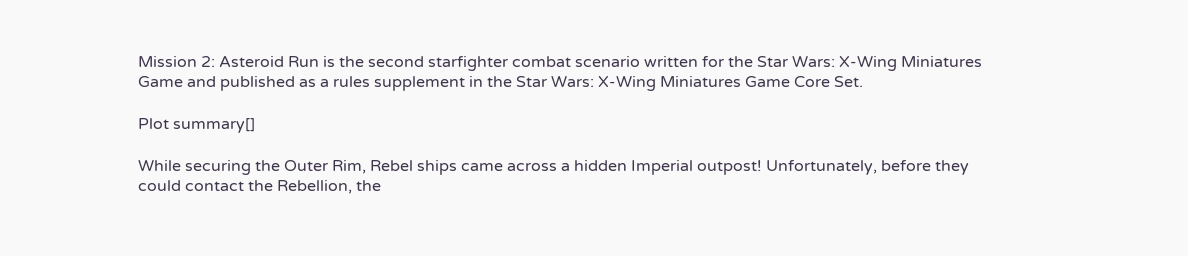Mission 2: Asteroid Run is the second starfighter combat scenario written for the Star Wars: X-Wing Miniatures Game and published as a rules supplement in the Star Wars: X-Wing Miniatures Game Core Set.

Plot summary[]

While securing the Outer Rim, Rebel ships came across a hidden Imperial outpost! Unfortunately, before they could contact the Rebellion, the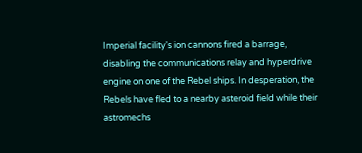Imperial facility's ion cannons fired a barrage, disabling the communications relay and hyperdrive engine on one of the Rebel ships. In desperation, the Rebels have fled to a nearby asteroid field while their astromechs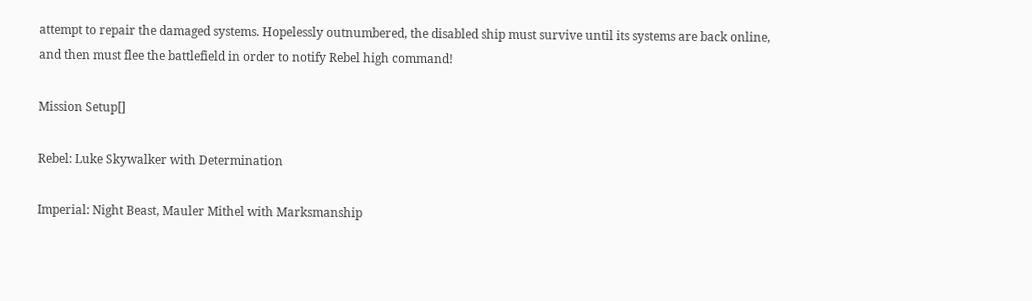attempt to repair the damaged systems. Hopelessly outnumbered, the disabled ship must survive until its systems are back online, and then must flee the battlefield in order to notify Rebel high command!

Mission Setup[]

Rebel: Luke Skywalker with Determination

Imperial: Night Beast, Mauler Mithel with Marksmanship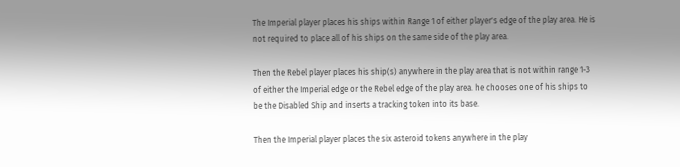The Imperial player places his ships within Range 1 of either player's edge of the play area. He is not required to place all of his ships on the same side of the play area.

Then the Rebel player places his ship(s) anywhere in the play area that is not within range 1-3 of either the Imperial edge or the Rebel edge of the play area. he chooses one of his ships to be the Disabled Ship and inserts a tracking token into its base.

Then the Imperial player places the six asteroid tokens anywhere in the play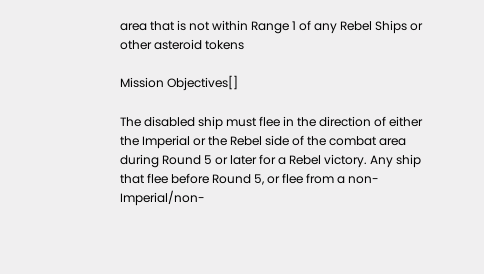area that is not within Range 1 of any Rebel Ships or other asteroid tokens

Mission Objectives[]

The disabled ship must flee in the direction of either the Imperial or the Rebel side of the combat area during Round 5 or later for a Rebel victory. Any ship that flee before Round 5, or flee from a non-Imperial/non-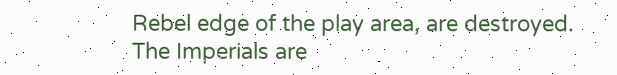Rebel edge of the play area, are destroyed. The Imperials are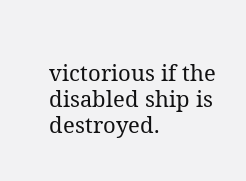victorious if the disabled ship is destroyed.